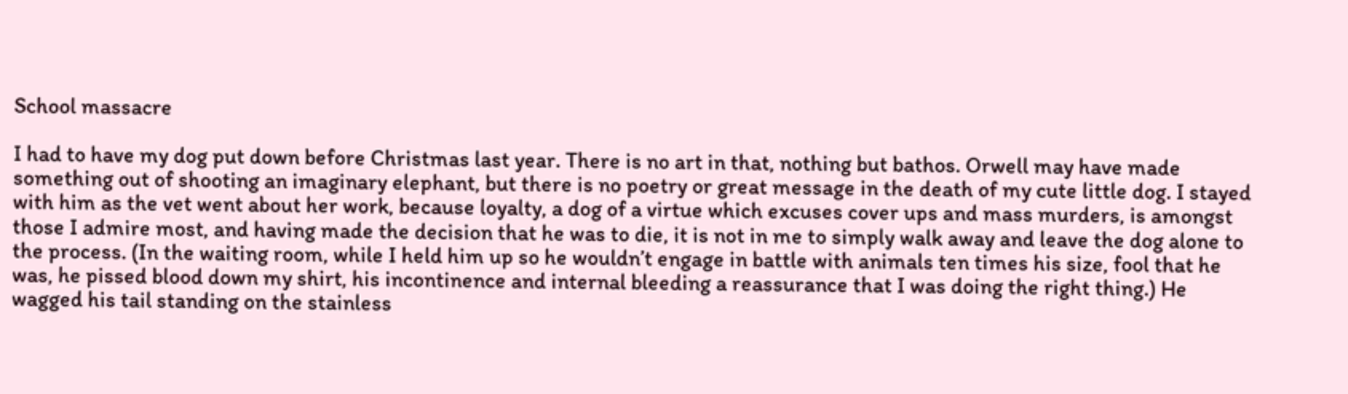School massacre

I had to have my dog put down before Christmas last year. There is no art in that, nothing but bathos. Orwell may have made something out of shooting an imaginary elephant, but there is no poetry or great message in the death of my cute little dog. I stayed with him as the vet went about her work, because loyalty, a dog of a virtue which excuses cover ups and mass murders, is amongst those I admire most, and having made the decision that he was to die, it is not in me to simply walk away and leave the dog alone to the process. (In the waiting room, while I held him up so he wouldn’t engage in battle with animals ten times his size, fool that he was, he pissed blood down my shirt, his incontinence and internal bleeding a reassurance that I was doing the right thing.) He wagged his tail standing on the stainless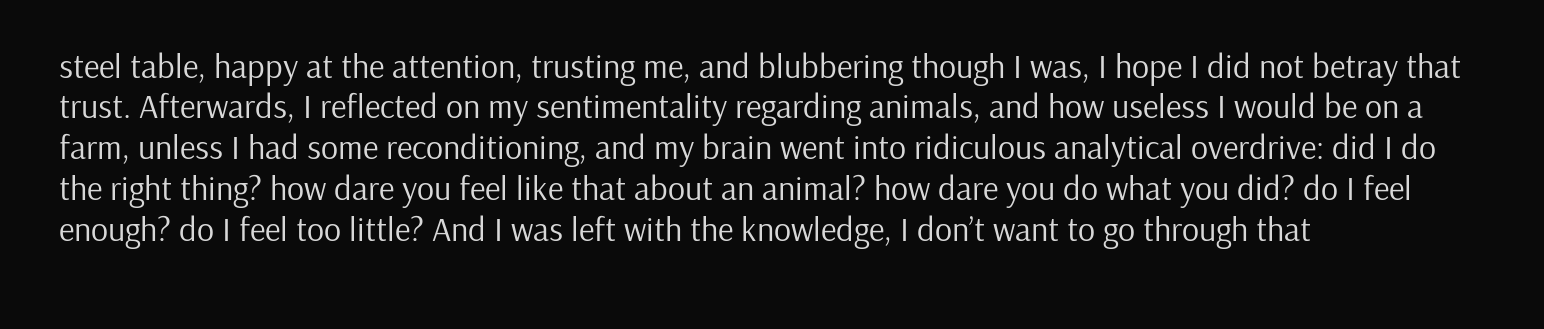steel table, happy at the attention, trusting me, and blubbering though I was, I hope I did not betray that trust. Afterwards, I reflected on my sentimentality regarding animals, and how useless I would be on a farm, unless I had some reconditioning, and my brain went into ridiculous analytical overdrive: did I do the right thing? how dare you feel like that about an animal? how dare you do what you did? do I feel enough? do I feel too little? And I was left with the knowledge, I don’t want to go through that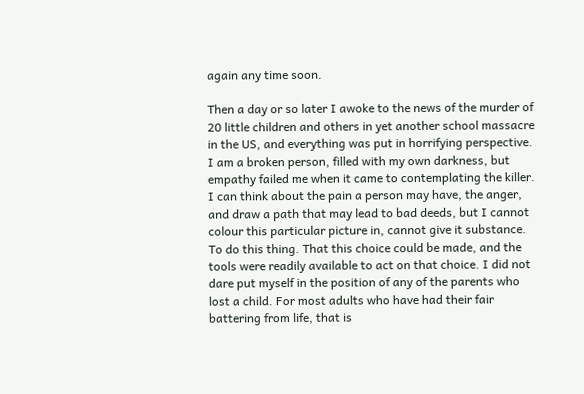again any time soon.

Then a day or so later I awoke to the news of the murder of 20 little children and others in yet another school massacre in the US, and everything was put in horrifying perspective. I am a broken person, filled with my own darkness, but empathy failed me when it came to contemplating the killer. I can think about the pain a person may have, the anger, and draw a path that may lead to bad deeds, but I cannot colour this particular picture in, cannot give it substance. To do this thing. That this choice could be made, and the tools were readily available to act on that choice. I did not dare put myself in the position of any of the parents who lost a child. For most adults who have had their fair battering from life, that is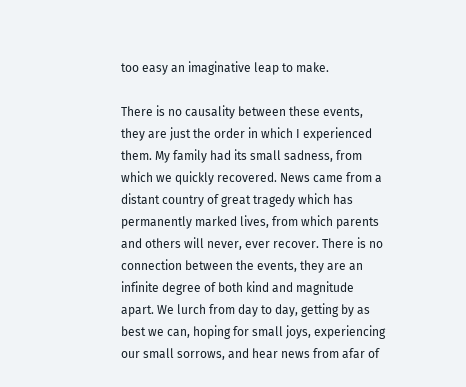too easy an imaginative leap to make.

There is no causality between these events, they are just the order in which I experienced them. My family had its small sadness, from which we quickly recovered. News came from a distant country of great tragedy which has permanently marked lives, from which parents and others will never, ever recover. There is no connection between the events, they are an infinite degree of both kind and magnitude apart. We lurch from day to day, getting by as best we can, hoping for small joys, experiencing our small sorrows, and hear news from afar of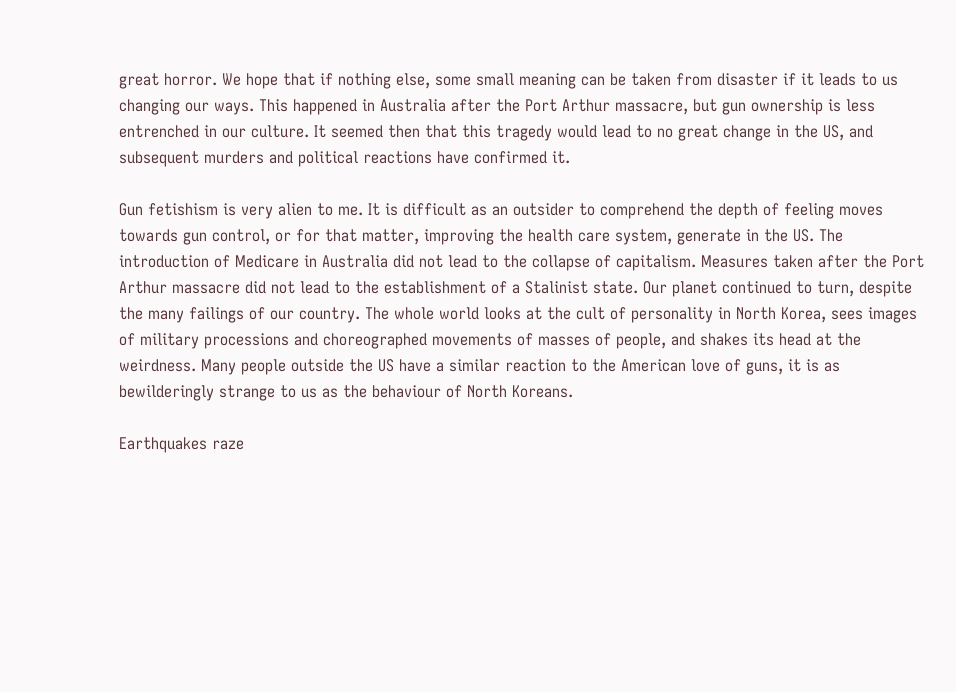great horror. We hope that if nothing else, some small meaning can be taken from disaster if it leads to us changing our ways. This happened in Australia after the Port Arthur massacre, but gun ownership is less entrenched in our culture. It seemed then that this tragedy would lead to no great change in the US, and subsequent murders and political reactions have confirmed it.

Gun fetishism is very alien to me. It is difficult as an outsider to comprehend the depth of feeling moves towards gun control, or for that matter, improving the health care system, generate in the US. The introduction of Medicare in Australia did not lead to the collapse of capitalism. Measures taken after the Port Arthur massacre did not lead to the establishment of a Stalinist state. Our planet continued to turn, despite the many failings of our country. The whole world looks at the cult of personality in North Korea, sees images of military processions and choreographed movements of masses of people, and shakes its head at the weirdness. Many people outside the US have a similar reaction to the American love of guns, it is as bewilderingly strange to us as the behaviour of North Koreans.

Earthquakes raze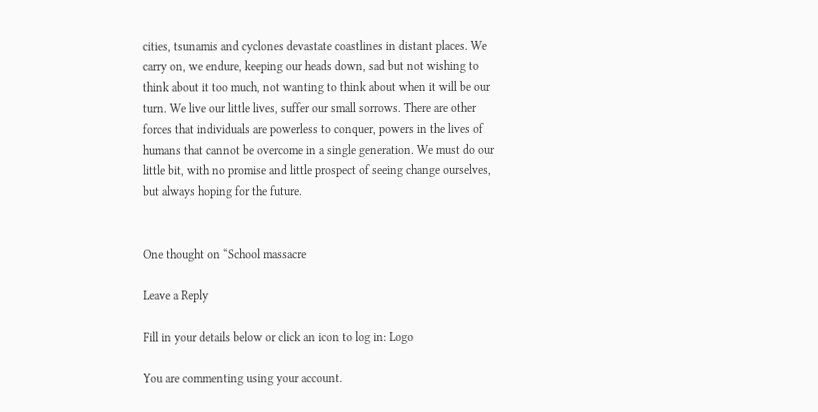cities, tsunamis and cyclones devastate coastlines in distant places. We carry on, we endure, keeping our heads down, sad but not wishing to think about it too much, not wanting to think about when it will be our turn. We live our little lives, suffer our small sorrows. There are other forces that individuals are powerless to conquer, powers in the lives of humans that cannot be overcome in a single generation. We must do our little bit, with no promise and little prospect of seeing change ourselves, but always hoping for the future.


One thought on “School massacre

Leave a Reply

Fill in your details below or click an icon to log in: Logo

You are commenting using your account.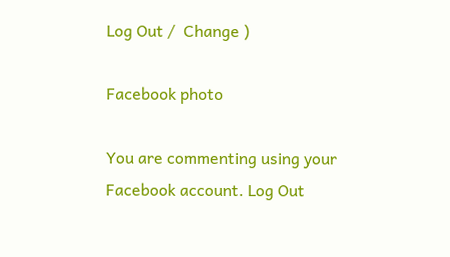Log Out /  Change )

Facebook photo

You are commenting using your Facebook account. Log Out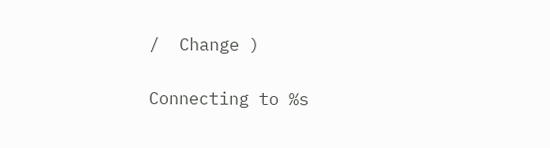/  Change )

Connecting to %s